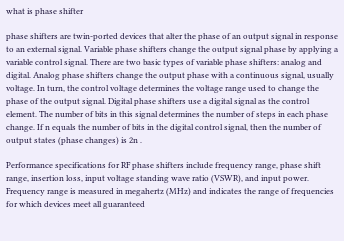what is phase shifter

phase shifters are twin-ported devices that alter the phase of an output signal in response to an external signal. Variable phase shifters change the output signal phase by applying a variable control signal. There are two basic types of variable phase shifters: analog and digital. Analog phase shifters change the output phase with a continuous signal, usually voltage. In turn, the control voltage determines the voltage range used to change the phase of the output signal. Digital phase shifters use a digital signal as the control element. The number of bits in this signal determines the number of steps in each phase change. If n equals the number of bits in the digital control signal, then the number of output states (phase changes) is 2n .

Performance specifications for RF phase shifters include frequency range, phase shift range, insertion loss, input voltage standing wave ratio (VSWR), and input power. Frequency range is measured in megahertz (MHz) and indicates the range of frequencies for which devices meet all guaranteed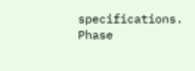specifications. Phase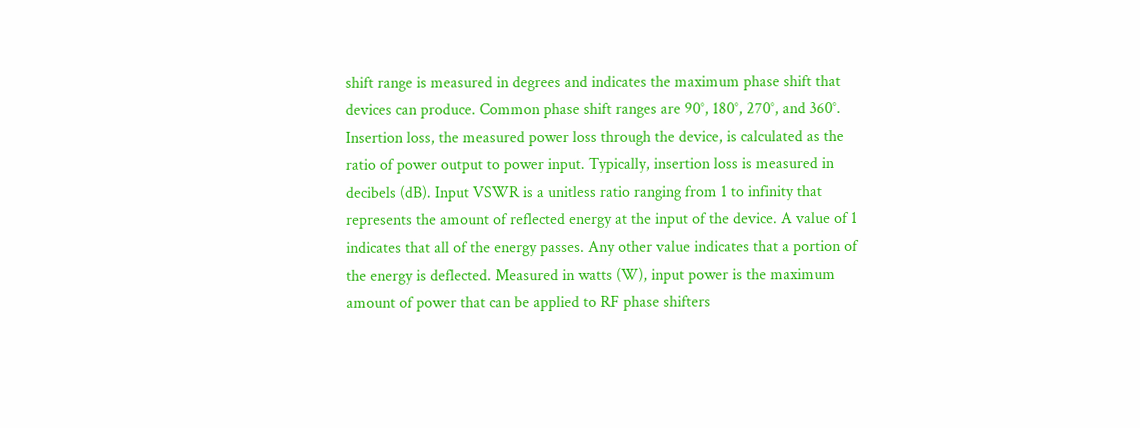shift range is measured in degrees and indicates the maximum phase shift that devices can produce. Common phase shift ranges are 90°, 180°, 270°, and 360°. Insertion loss, the measured power loss through the device, is calculated as the ratio of power output to power input. Typically, insertion loss is measured in decibels (dB). Input VSWR is a unitless ratio ranging from 1 to infinity that represents the amount of reflected energy at the input of the device. A value of 1 indicates that all of the energy passes. Any other value indicates that a portion of the energy is deflected. Measured in watts (W), input power is the maximum amount of power that can be applied to RF phase shifters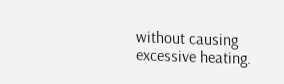without causing excessive heating.